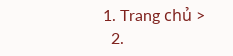1. Trang chủ >
  2.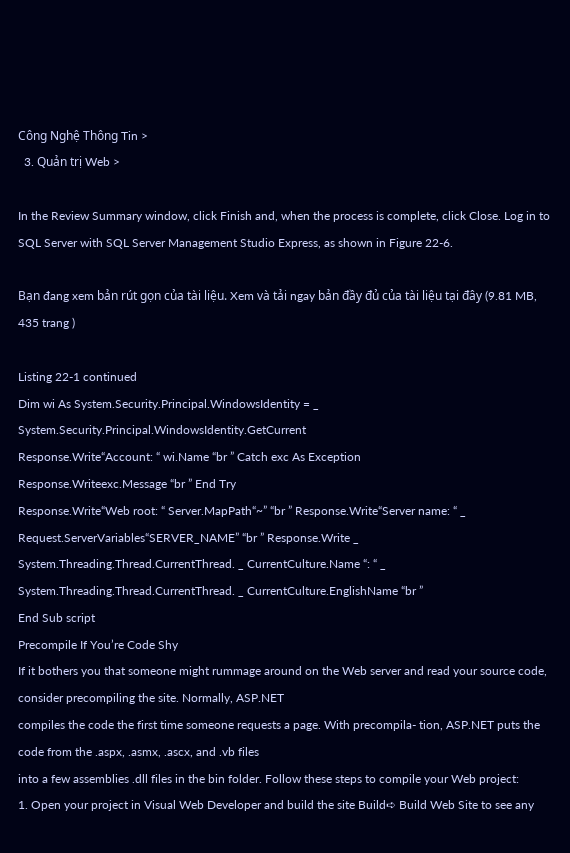Công Nghệ Thông Tin >
  3. Quản trị Web >

In the Review Summary window, click Finish and, when the process is complete, click Close. Log in to SQL Server with SQL Server Management Studio Express, as shown in Figure 22-6.

Bạn đang xem bản rút gọn của tài liệu. Xem và tải ngay bản đầy đủ của tài liệu tại đây (9.81 MB, 435 trang )

Listing 22-1 continued
Dim wi As System.Security.Principal.WindowsIdentity = _ System.Security.Principal.WindowsIdentity.GetCurrent
Response.Write“Account: “ wi.Name “br ” Catch exc As Exception
Response.Writeexc.Message “br ” End Try
Response.Write“Web root: “ Server.MapPath“~” “br ” Response.Write“Server name: “ _
Request.ServerVariables“SERVER_NAME” “br ” Response.Write _
System.Threading.Thread.CurrentThread. _ CurrentCulture.Name “: “ _
System.Threading.Thread.CurrentThread. _ CurrentCulture.EnglishName “br ”
End Sub script
Precompile If You’re Code Shy
If it bothers you that someone might rummage around on the Web server and read your source code, consider precompiling the site. Normally, ASP.NET
compiles the code the first time someone requests a page. With precompila- tion, ASP.NET puts the code from the .aspx, .asmx, .ascx, and .vb files
into a few assemblies .dll files in the bin folder. Follow these steps to compile your Web project:
1. Open your project in Visual Web Developer and build the site Build➪ Build Web Site to see any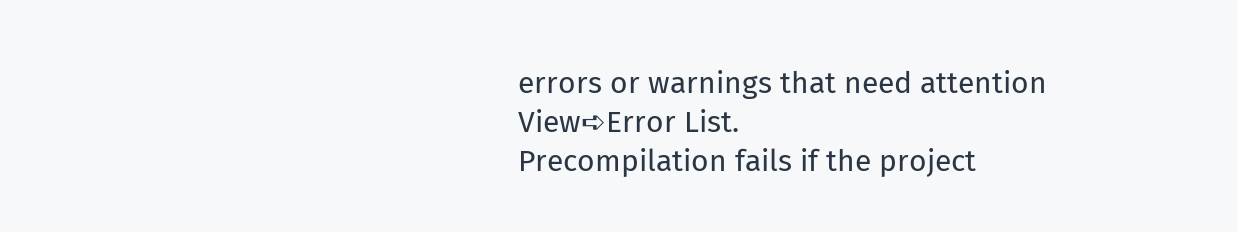errors or warnings that need attention
View➪Error List.
Precompilation fails if the project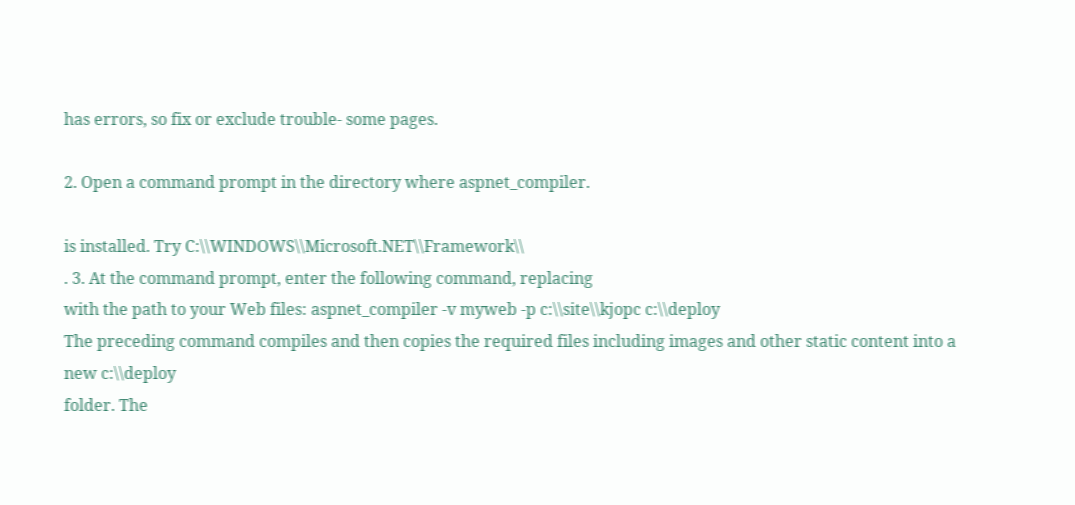has errors, so fix or exclude trouble- some pages.

2. Open a command prompt in the directory where aspnet_compiler.

is installed. Try C:\\WINDOWS\\Microsoft.NET\\Framework\\
. 3. At the command prompt, enter the following command, replacing
with the path to your Web files: aspnet_compiler -v myweb -p c:\\site\\kjopc c:\\deploy
The preceding command compiles and then copies the required files including images and other static content into a new c:\\deploy
folder. The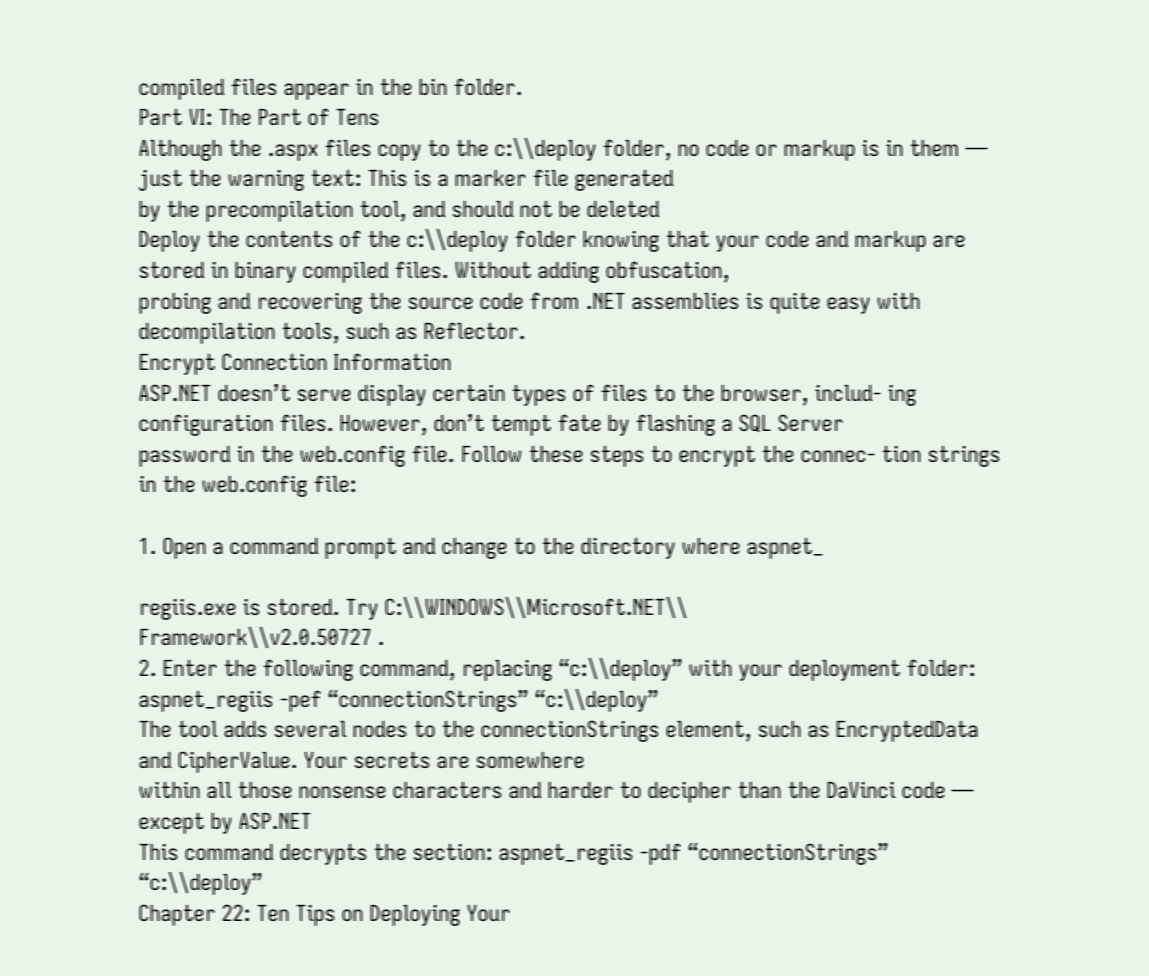compiled files appear in the bin folder.
Part VI: The Part of Tens
Although the .aspx files copy to the c:\\deploy folder, no code or markup is in them — just the warning text: This is a marker file generated
by the precompilation tool, and should not be deleted
Deploy the contents of the c:\\deploy folder knowing that your code and markup are stored in binary compiled files. Without adding obfuscation,
probing and recovering the source code from .NET assemblies is quite easy with decompilation tools, such as Reflector.
Encrypt Connection Information
ASP.NET doesn’t serve display certain types of files to the browser, includ- ing configuration files. However, don’t tempt fate by flashing a SQL Server
password in the web.config file. Follow these steps to encrypt the connec- tion strings in the web.config file:

1. Open a command prompt and change to the directory where aspnet_

regiis.exe is stored. Try C:\\WINDOWS\\Microsoft.NET\\
Framework\\v2.0.50727 .
2. Enter the following command, replacing “c:\\deploy” with your deployment folder:
aspnet_regiis -pef “connectionStrings” “c:\\deploy”
The tool adds several nodes to the connectionStrings element, such as EncryptedData and CipherValue. Your secrets are somewhere
within all those nonsense characters and harder to decipher than the DaVinci code — except by ASP.NET
This command decrypts the section: aspnet_regiis -pdf “connectionStrings” “c:\\deploy”
Chapter 22: Ten Tips on Deploying Your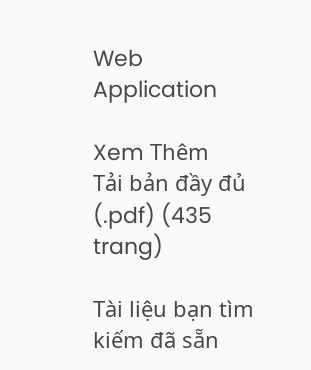Web Application

Xem Thêm
Tải bản đầy đủ (.pdf) (435 trang)

Tài liệu bạn tìm kiếm đã sẵn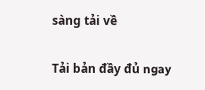sàng tải về

Tải bản đầy đủ ngay